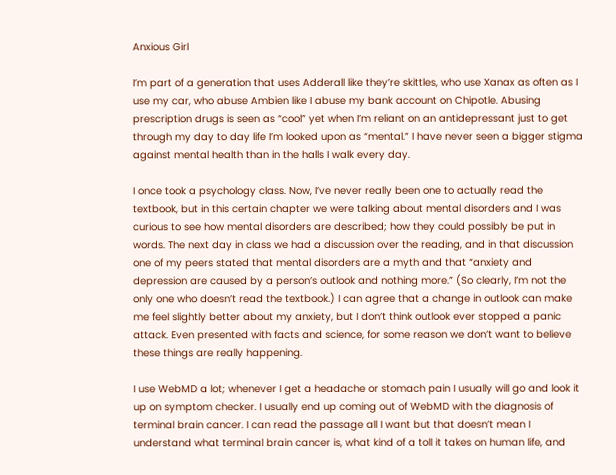Anxious Girl

I’m part of a generation that uses Adderall like they’re skittles, who use Xanax as often as I use my car, who abuse Ambien like I abuse my bank account on Chipotle. Abusing prescription drugs is seen as “cool” yet when I’m reliant on an antidepressant just to get through my day to day life I’m looked upon as “mental.” I have never seen a bigger stigma against mental health than in the halls I walk every day.

I once took a psychology class. Now, I’ve never really been one to actually read the textbook, but in this certain chapter we were talking about mental disorders and I was curious to see how mental disorders are described; how they could possibly be put in words. The next day in class we had a discussion over the reading, and in that discussion one of my peers stated that mental disorders are a myth and that “anxiety and depression are caused by a person’s outlook and nothing more.” (So clearly, I’m not the only one who doesn’t read the textbook.) I can agree that a change in outlook can make me feel slightly better about my anxiety, but I don’t think outlook ever stopped a panic attack. Even presented with facts and science, for some reason we don’t want to believe these things are really happening.

I use WebMD a lot; whenever I get a headache or stomach pain I usually will go and look it up on symptom checker. I usually end up coming out of WebMD with the diagnosis of terminal brain cancer. I can read the passage all I want but that doesn’t mean I understand what terminal brain cancer is, what kind of a toll it takes on human life, and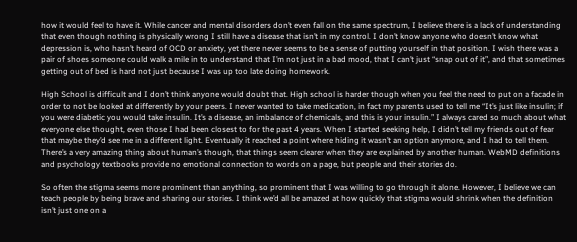how it would feel to have it. While cancer and mental disorders don’t even fall on the same spectrum, I believe there is a lack of understanding that even though nothing is physically wrong I still have a disease that isn’t in my control. I don’t know anyone who doesn’t know what depression is, who hasn’t heard of OCD or anxiety, yet there never seems to be a sense of putting yourself in that position. I wish there was a pair of shoes someone could walk a mile in to understand that I’m not just in a bad mood, that I can’t just “snap out of it”, and that sometimes getting out of bed is hard not just because I was up too late doing homework.

High School is difficult and I don’t think anyone would doubt that. High school is harder though when you feel the need to put on a facade in order to not be looked at differently by your peers. I never wanted to take medication, in fact my parents used to tell me “It’s just like insulin; if you were diabetic you would take insulin. It’s a disease, an imbalance of chemicals, and this is your insulin.” I always cared so much about what everyone else thought, even those I had been closest to for the past 4 years. When I started seeking help, I didn’t tell my friends out of fear that maybe they’d see me in a different light. Eventually it reached a point where hiding it wasn’t an option anymore, and I had to tell them. There’s a very amazing thing about human’s though, that things seem clearer when they are explained by another human. WebMD definitions and psychology textbooks provide no emotional connection to words on a page, but people and their stories do.

So often the stigma seems more prominent than anything, so prominent that I was willing to go through it alone. However, I believe we can teach people by being brave and sharing our stories. I think we’d all be amazed at how quickly that stigma would shrink when the definition isn’t just one on a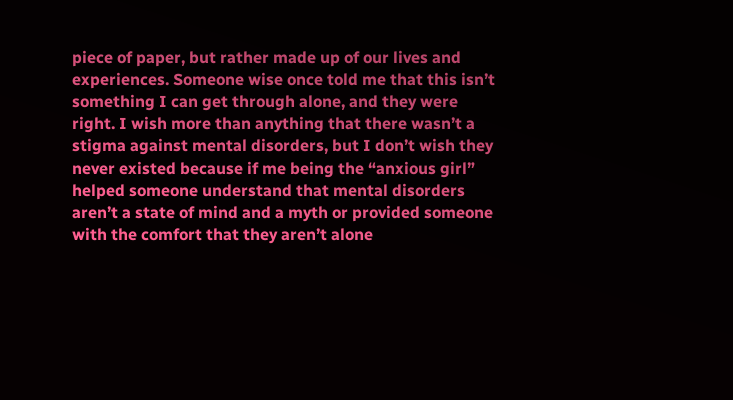piece of paper, but rather made up of our lives and experiences. Someone wise once told me that this isn’t something I can get through alone, and they were right. I wish more than anything that there wasn’t a stigma against mental disorders, but I don’t wish they never existed because if me being the “anxious girl” helped someone understand that mental disorders aren’t a state of mind and a myth or provided someone with the comfort that they aren’t alone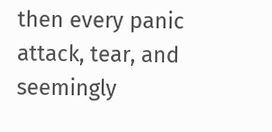then every panic attack, tear, and seemingly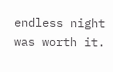endless night was worth it.